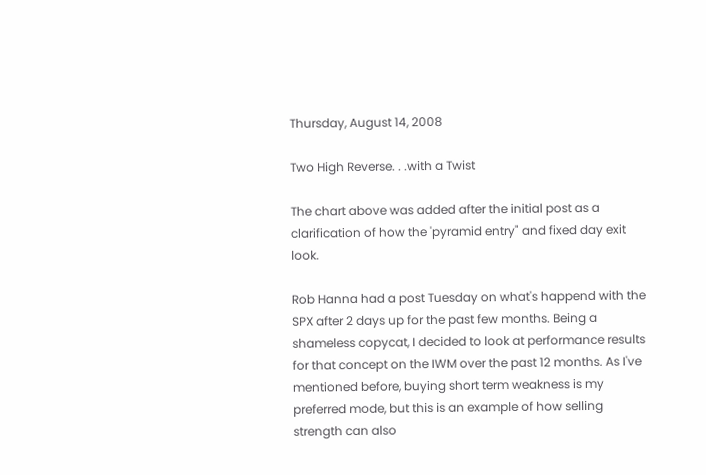Thursday, August 14, 2008

Two High Reverse. . .with a Twist

The chart above was added after the initial post as a clarification of how the 'pyramid entry" and fixed day exit look.

Rob Hanna had a post Tuesday on what's happend with the SPX after 2 days up for the past few months. Being a shameless copycat, I decided to look at performance results for that concept on the IWM over the past 12 months. As I've mentioned before, buying short term weakness is my preferred mode, but this is an example of how selling strength can also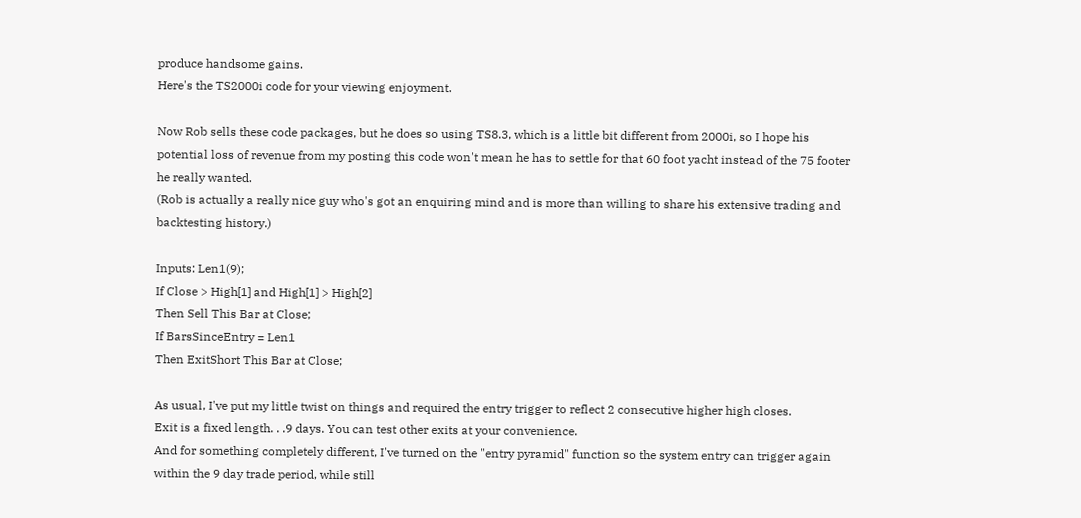produce handsome gains.
Here's the TS2000i code for your viewing enjoyment.

Now Rob sells these code packages, but he does so using TS8.3, which is a little bit different from 2000i, so I hope his potential loss of revenue from my posting this code won't mean he has to settle for that 60 foot yacht instead of the 75 footer he really wanted.
(Rob is actually a really nice guy who's got an enquiring mind and is more than willing to share his extensive trading and backtesting history.)

Inputs: Len1(9);
If Close > High[1] and High[1] > High[2]
Then Sell This Bar at Close;
If BarsSinceEntry = Len1
Then ExitShort This Bar at Close;

As usual, I've put my little twist on things and required the entry trigger to reflect 2 consecutive higher high closes.
Exit is a fixed length. . .9 days. You can test other exits at your convenience.
And for something completely different, I've turned on the "entry pyramid" function so the system entry can trigger again within the 9 day trade period, while still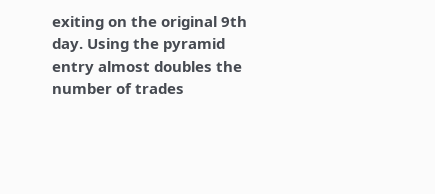exiting on the original 9th day. Using the pyramid entry almost doubles the number of trades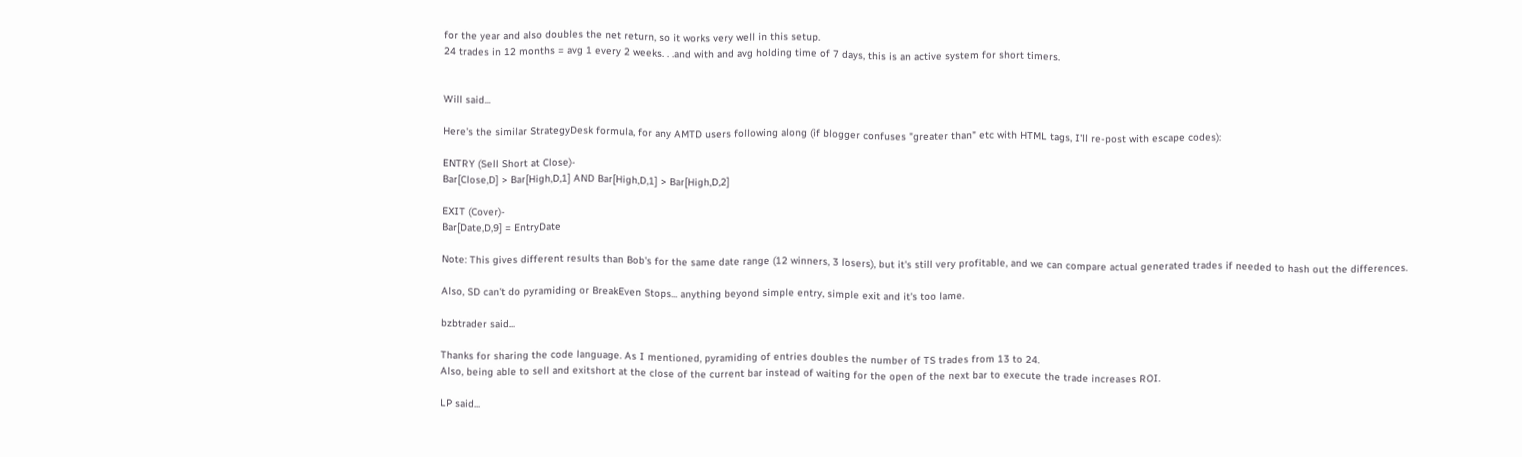for the year and also doubles the net return, so it works very well in this setup.
24 trades in 12 months = avg 1 every 2 weeks. . .and with and avg holding time of 7 days, this is an active system for short timers.


Will said...

Here's the similar StrategyDesk formula, for any AMTD users following along (if blogger confuses "greater than" etc with HTML tags, I'll re-post with escape codes):

ENTRY (Sell Short at Close)-
Bar[Close,D] > Bar[High,D,1] AND Bar[High,D,1] > Bar[High,D,2]

EXIT (Cover)-
Bar[Date,D,9] = EntryDate

Note: This gives different results than Bob's for the same date range (12 winners, 3 losers), but it's still very profitable, and we can compare actual generated trades if needed to hash out the differences.

Also, SD can't do pyramiding or BreakEven Stops... anything beyond simple entry, simple exit and it's too lame.

bzbtrader said...

Thanks for sharing the code language. As I mentioned, pyramiding of entries doubles the number of TS trades from 13 to 24.
Also, being able to sell and exitshort at the close of the current bar instead of waiting for the open of the next bar to execute the trade increases ROI.

LP said...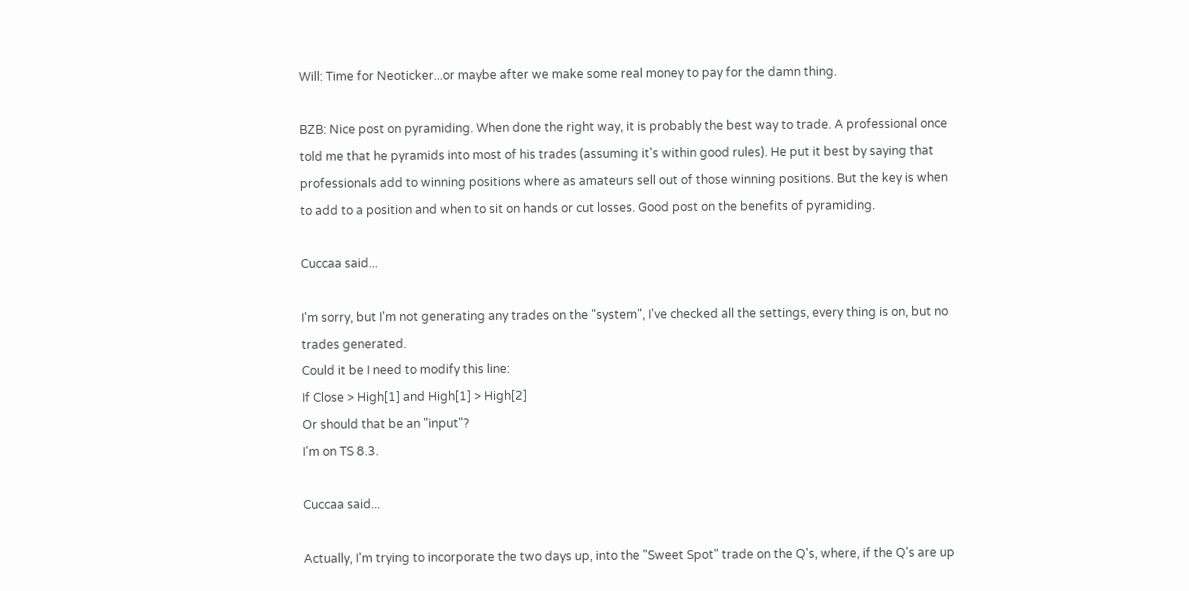Will: Time for Neoticker...or maybe after we make some real money to pay for the damn thing.

BZB: Nice post on pyramiding. When done the right way, it is probably the best way to trade. A professional once told me that he pyramids into most of his trades (assuming it's within good rules). He put it best by saying that professionals add to winning positions where as amateurs sell out of those winning positions. But the key is when to add to a position and when to sit on hands or cut losses. Good post on the benefits of pyramiding.

Cuccaa said...

I'm sorry, but I'm not generating any trades on the "system", I've checked all the settings, every thing is on, but no trades generated.
Could it be I need to modify this line:
If Close > High[1] and High[1] > High[2]
Or should that be an "input"?
I'm on TS 8.3.

Cuccaa said...

Actually, I'm trying to incorporate the two days up, into the "Sweet Spot" trade on the Q's, where, if the Q's are up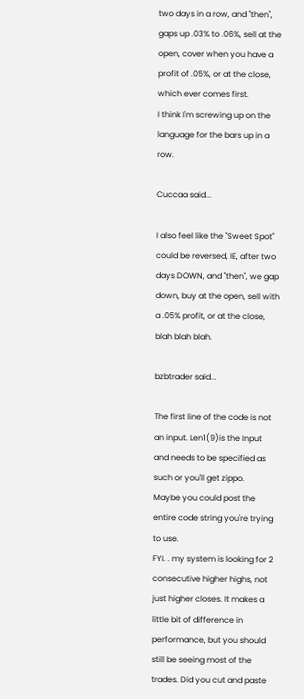two days in a row, and "then", gaps up .03% to .06%, sell at the open, cover when you have a profit of .05%, or at the close, which ever comes first.
I think I'm screwing up on the language for the bars up in a row.

Cuccaa said...

I also feel like the "Sweet Spot" could be reversed, IE, after two days DOWN, and "then", we gap down, buy at the open, sell with a .05% profit, or at the close, blah blah blah.

bzbtrader said...

The first line of the code is not an input. Len1(9)is the Input and needs to be specified as such or you'll get zippo.
Maybe you could post the entire code string you're trying to use.
FYI. . my system is looking for 2 consecutive higher highs, not just higher closes. It makes a little bit of difference in performance, but you should still be seeing most of the trades. Did you cut and paste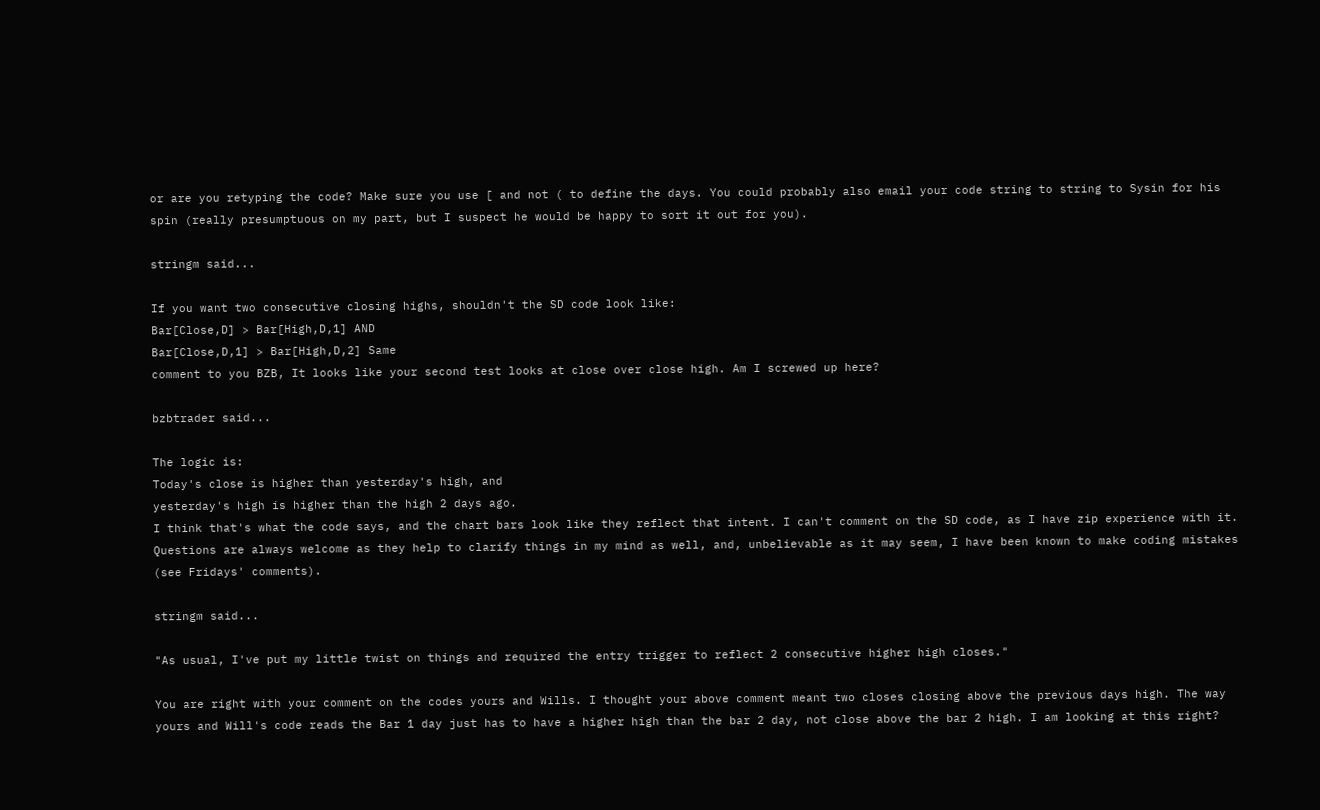or are you retyping the code? Make sure you use [ and not ( to define the days. You could probably also email your code string to string to Sysin for his spin (really presumptuous on my part, but I suspect he would be happy to sort it out for you).

stringm said...

If you want two consecutive closing highs, shouldn't the SD code look like:
Bar[Close,D] > Bar[High,D,1] AND
Bar[Close,D,1] > Bar[High,D,2] Same
comment to you BZB, It looks like your second test looks at close over close high. Am I screwed up here?

bzbtrader said...

The logic is:
Today's close is higher than yesterday's high, and
yesterday's high is higher than the high 2 days ago.
I think that's what the code says, and the chart bars look like they reflect that intent. I can't comment on the SD code, as I have zip experience with it.
Questions are always welcome as they help to clarify things in my mind as well, and, unbelievable as it may seem, I have been known to make coding mistakes (see Fridays' comments).

stringm said...

"As usual, I've put my little twist on things and required the entry trigger to reflect 2 consecutive higher high closes."

You are right with your comment on the codes yours and Wills. I thought your above comment meant two closes closing above the previous days high. The way yours and Will's code reads the Bar 1 day just has to have a higher high than the bar 2 day, not close above the bar 2 high. I am looking at this right?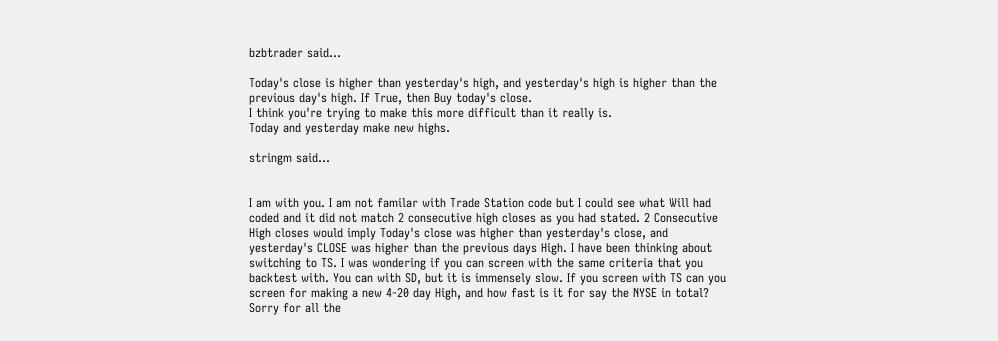bzbtrader said...

Today's close is higher than yesterday's high, and yesterday's high is higher than the previous day's high. If True, then Buy today's close.
I think you're trying to make this more difficult than it really is.
Today and yesterday make new highs.

stringm said...


I am with you. I am not familar with Trade Station code but I could see what Will had coded and it did not match 2 consecutive high closes as you had stated. 2 Consecutive High closes would imply Today's close was higher than yesterday's close, and yesterday's CLOSE was higher than the previous days High. I have been thinking about switching to TS. I was wondering if you can screen with the same criteria that you backtest with. You can with SD, but it is immensely slow. If you screen with TS can you screen for making a new 4-20 day High, and how fast is it for say the NYSE in total? Sorry for all the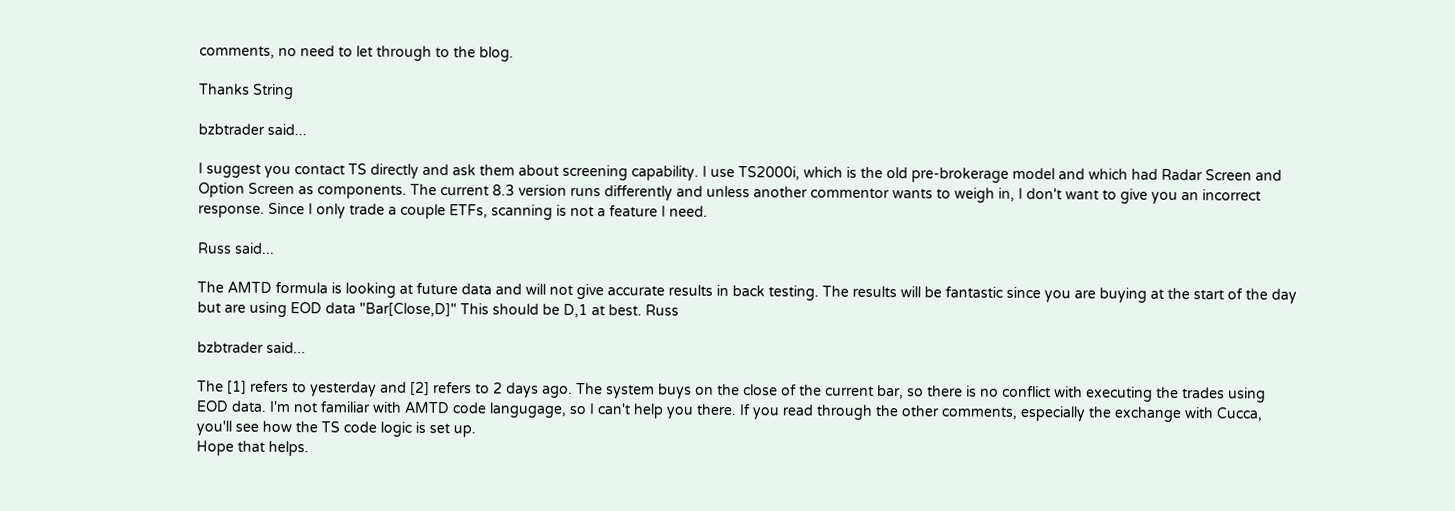comments, no need to let through to the blog.

Thanks String

bzbtrader said...

I suggest you contact TS directly and ask them about screening capability. I use TS2000i, which is the old pre-brokerage model and which had Radar Screen and Option Screen as components. The current 8.3 version runs differently and unless another commentor wants to weigh in, I don't want to give you an incorrect response. Since I only trade a couple ETFs, scanning is not a feature I need.

Russ said...

The AMTD formula is looking at future data and will not give accurate results in back testing. The results will be fantastic since you are buying at the start of the day but are using EOD data "Bar[Close,D]" This should be D,1 at best. Russ

bzbtrader said...

The [1] refers to yesterday and [2] refers to 2 days ago. The system buys on the close of the current bar, so there is no conflict with executing the trades using EOD data. I'm not familiar with AMTD code langugage, so I can't help you there. If you read through the other comments, especially the exchange with Cucca, you'll see how the TS code logic is set up.
Hope that helps.